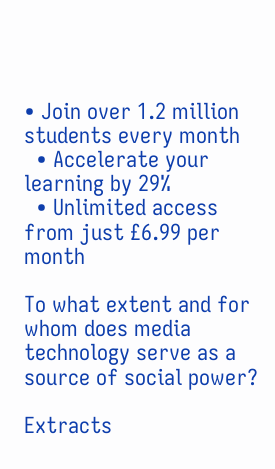• Join over 1.2 million students every month
  • Accelerate your learning by 29%
  • Unlimited access from just £6.99 per month

To what extent and for whom does media technology serve as a source of social power?

Extracts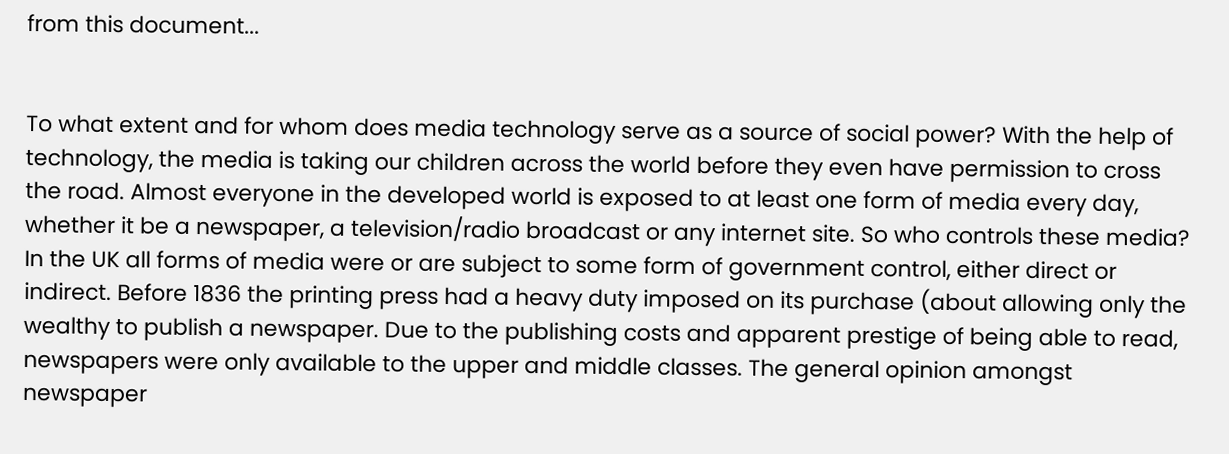from this document...


To what extent and for whom does media technology serve as a source of social power? With the help of technology, the media is taking our children across the world before they even have permission to cross the road. Almost everyone in the developed world is exposed to at least one form of media every day, whether it be a newspaper, a television/radio broadcast or any internet site. So who controls these media? In the UK all forms of media were or are subject to some form of government control, either direct or indirect. Before 1836 the printing press had a heavy duty imposed on its purchase (about allowing only the wealthy to publish a newspaper. Due to the publishing costs and apparent prestige of being able to read, newspapers were only available to the upper and middle classes. The general opinion amongst newspaper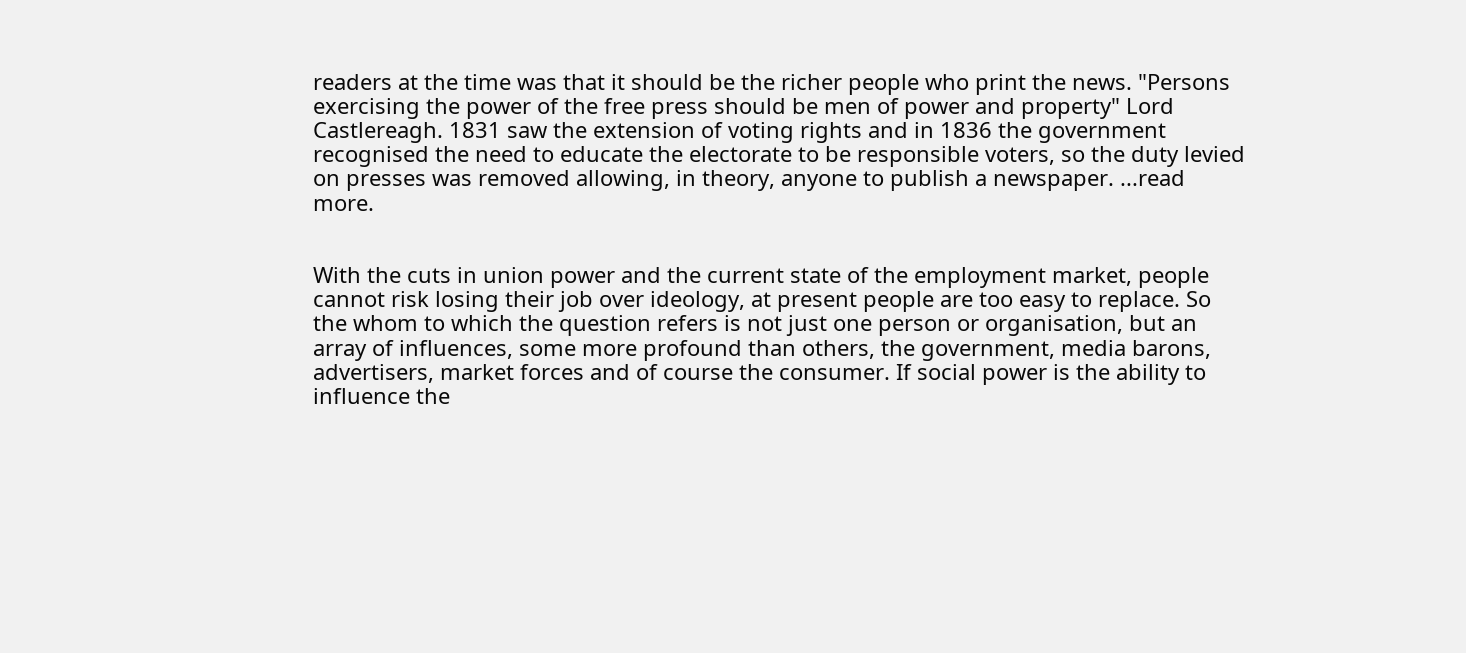readers at the time was that it should be the richer people who print the news. "Persons exercising the power of the free press should be men of power and property" Lord Castlereagh. 1831 saw the extension of voting rights and in 1836 the government recognised the need to educate the electorate to be responsible voters, so the duty levied on presses was removed allowing, in theory, anyone to publish a newspaper. ...read more.


With the cuts in union power and the current state of the employment market, people cannot risk losing their job over ideology, at present people are too easy to replace. So the whom to which the question refers is not just one person or organisation, but an array of influences, some more profound than others, the government, media barons, advertisers, market forces and of course the consumer. If social power is the ability to influence the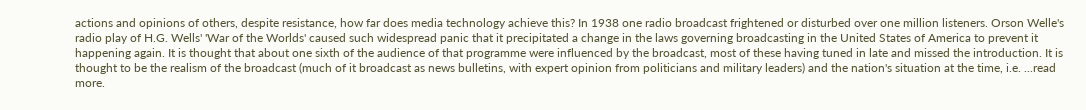actions and opinions of others, despite resistance, how far does media technology achieve this? In 1938 one radio broadcast frightened or disturbed over one million listeners. Orson Welle's radio play of H.G. Wells' 'War of the Worlds' caused such widespread panic that it precipitated a change in the laws governing broadcasting in the United States of America to prevent it happening again. It is thought that about one sixth of the audience of that programme were influenced by the broadcast, most of these having tuned in late and missed the introduction. It is thought to be the realism of the broadcast (much of it broadcast as news bulletins, with expert opinion from politicians and military leaders) and the nation's situation at the time, i.e. ...read more.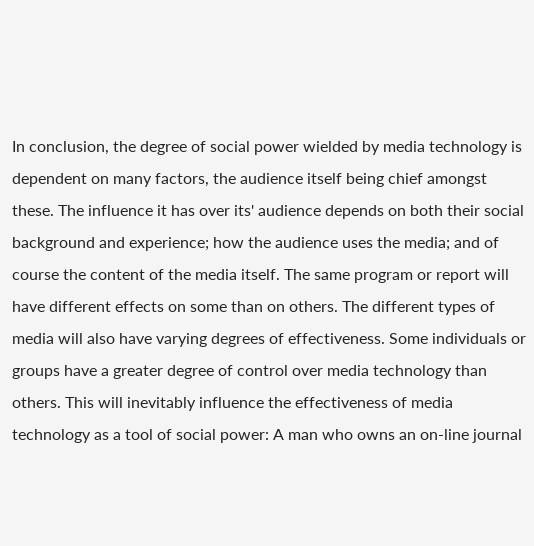In conclusion, the degree of social power wielded by media technology is dependent on many factors, the audience itself being chief amongst these. The influence it has over its' audience depends on both their social background and experience; how the audience uses the media; and of course the content of the media itself. The same program or report will have different effects on some than on others. The different types of media will also have varying degrees of effectiveness. Some individuals or groups have a greater degree of control over media technology than others. This will inevitably influence the effectiveness of media technology as a tool of social power: A man who owns an on-line journal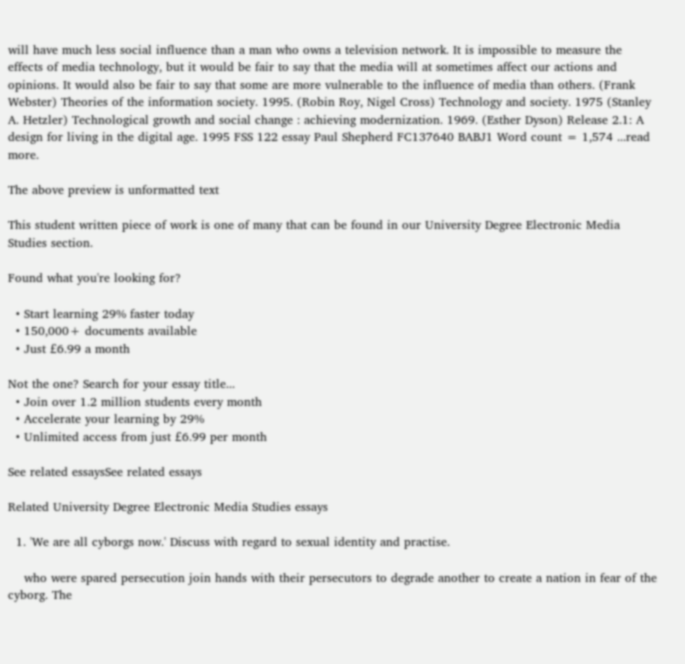will have much less social influence than a man who owns a television network. It is impossible to measure the effects of media technology, but it would be fair to say that the media will at sometimes affect our actions and opinions. It would also be fair to say that some are more vulnerable to the influence of media than others. (Frank Webster) Theories of the information society. 1995. (Robin Roy, Nigel Cross) Technology and society. 1975 (Stanley A. Hetzler) Technological growth and social change : achieving modernization. 1969. (Esther Dyson) Release 2.1: A design for living in the digital age. 1995 FSS 122 essay Paul Shepherd FC137640 BABJ1 Word count = 1,574 ...read more.

The above preview is unformatted text

This student written piece of work is one of many that can be found in our University Degree Electronic Media Studies section.

Found what you're looking for?

  • Start learning 29% faster today
  • 150,000+ documents available
  • Just £6.99 a month

Not the one? Search for your essay title...
  • Join over 1.2 million students every month
  • Accelerate your learning by 29%
  • Unlimited access from just £6.99 per month

See related essaysSee related essays

Related University Degree Electronic Media Studies essays

  1. 'We are all cyborgs now.' Discuss with regard to sexual identity and practise.

    who were spared persecution join hands with their persecutors to degrade another to create a nation in fear of the cyborg. The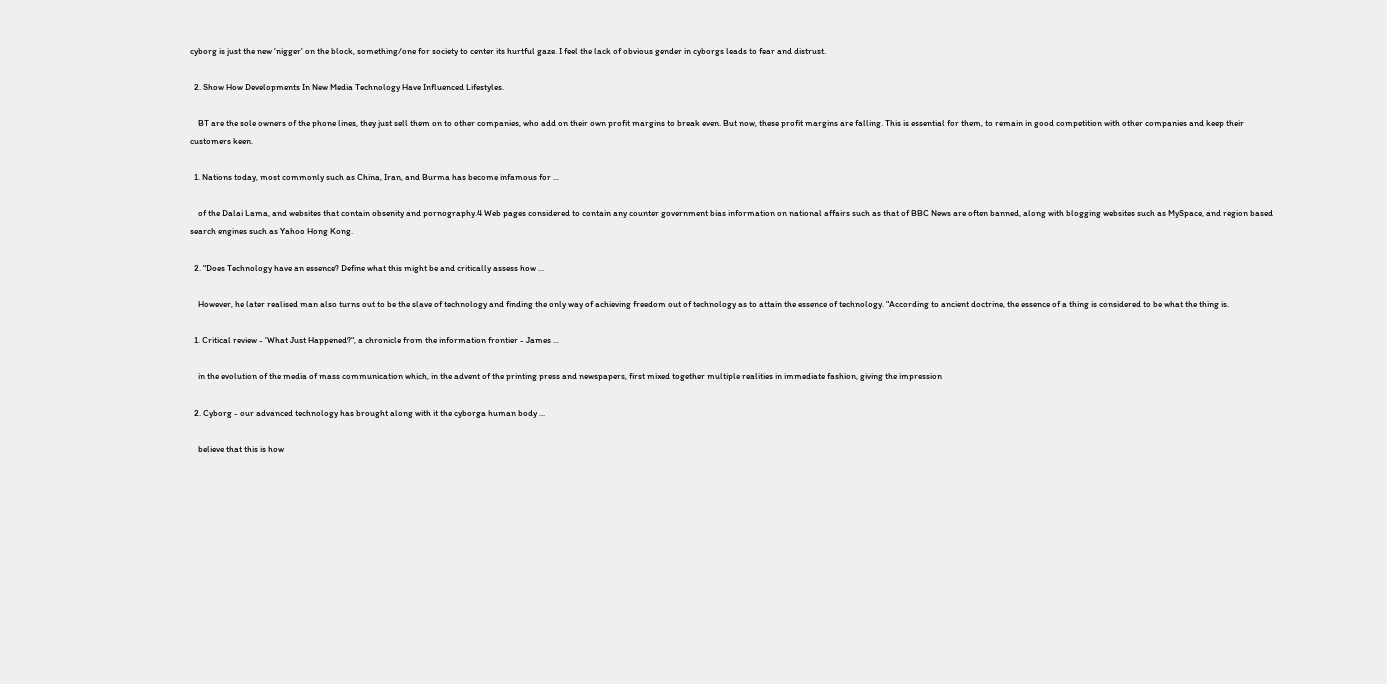cyborg is just the new 'nigger' on the block, something/one for society to center its hurtful gaze. I feel the lack of obvious gender in cyborgs leads to fear and distrust.

  2. Show How Developments In New Media Technology Have Influenced Lifestyles.

    BT are the sole owners of the phone lines, they just sell them on to other companies, who add on their own profit margins to break even. But now, these profit margins are falling. This is essential for them, to remain in good competition with other companies and keep their customers keen.

  1. Nations today, most commonly such as China, Iran, and Burma has become infamous for ...

    of the Dalai Lama, and websites that contain obsenity and pornography.4 Web pages considered to contain any counter government bias information on national affairs such as that of BBC News are often banned, along with blogging websites such as MySpace, and region based search engines such as Yahoo Hong Kong.

  2. "Does Technology have an essence? Define what this might be and critically assess how ...

    However, he later realised man also turns out to be the slave of technology and finding the only way of achieving freedom out of technology as to attain the essence of technology. "According to ancient doctrine, the essence of a thing is considered to be what the thing is.

  1. Critical review - 'What Just Happened?", a chronicle from the information frontier - James ...

    in the evolution of the media of mass communication which, in the advent of the printing press and newspapers, first mixed together multiple realities in immediate fashion, giving the impression

  2. Cyborg - our advanced technology has brought along with it the cyborga human body ...

    believe that this is how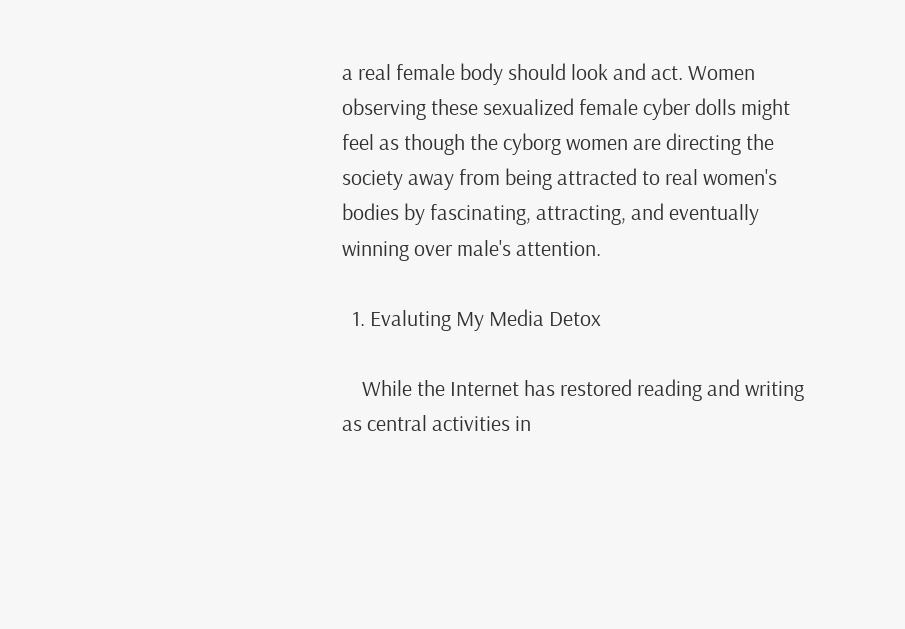a real female body should look and act. Women observing these sexualized female cyber dolls might feel as though the cyborg women are directing the society away from being attracted to real women's bodies by fascinating, attracting, and eventually winning over male's attention.

  1. Evaluting My Media Detox

    While the Internet has restored reading and writing as central activities in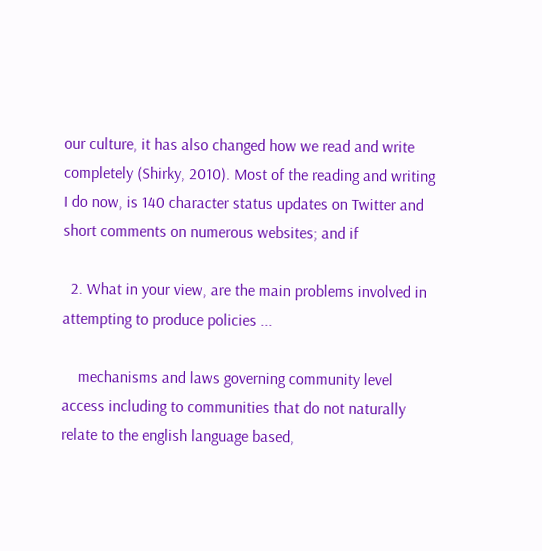our culture, it has also changed how we read and write completely (Shirky, 2010). Most of the reading and writing I do now, is 140 character status updates on Twitter and short comments on numerous websites; and if

  2. What in your view, are the main problems involved in attempting to produce policies ...

    mechanisms and laws governing community level access including to communities that do not naturally relate to the english language based,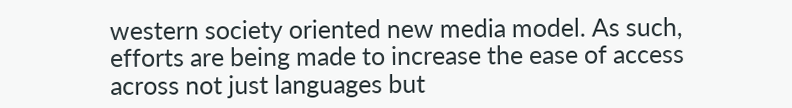western society oriented new media model. As such, efforts are being made to increase the ease of access across not just languages but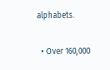alphabets.

  • Over 160,000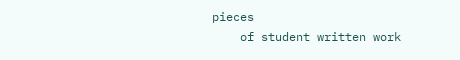pieces
    of student written work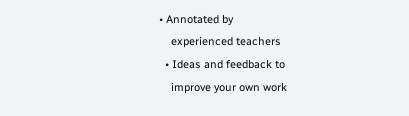• Annotated by
    experienced teachers
  • Ideas and feedback to
    improve your own work